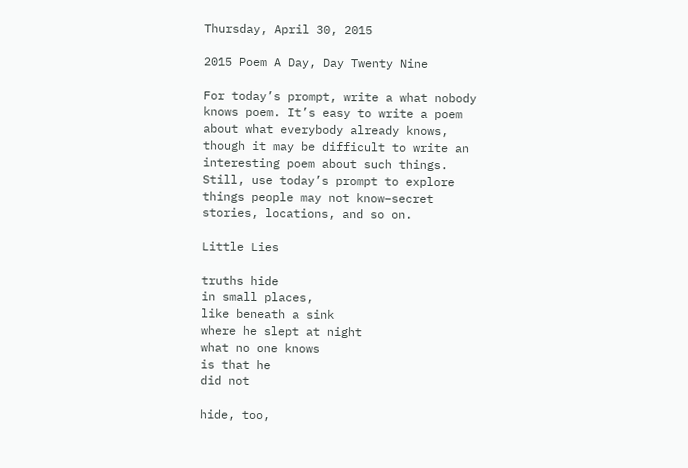Thursday, April 30, 2015

2015 Poem A Day, Day Twenty Nine

For today’s prompt, write a what nobody knows poem. It’s easy to write a poem about what everybody already knows, though it may be difficult to write an interesting poem about such things. Still, use today’s prompt to explore things people may not know–secret stories, locations, and so on.

Little Lies

truths hide
in small places,
like beneath a sink
where he slept at night
what no one knows
is that he
did not

hide, too,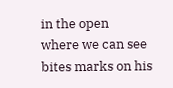in the open
where we can see
bites marks on his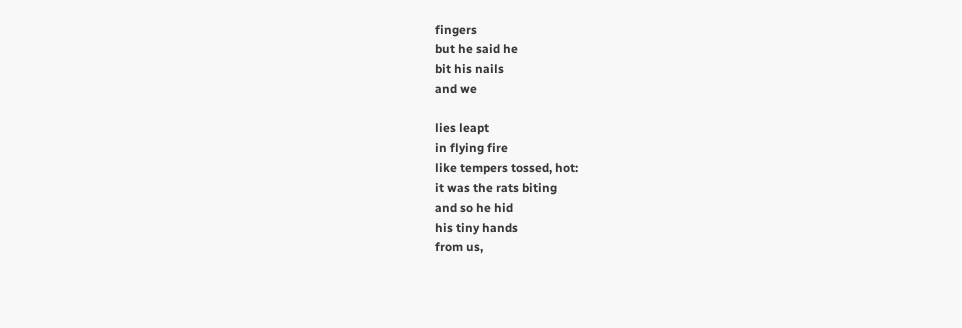fingers
but he said he
bit his nails
and we

lies leapt
in flying fire
like tempers tossed, hot:
it was the rats biting
and so he hid
his tiny hands
from us,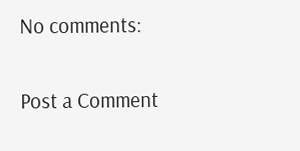No comments:

Post a Comment